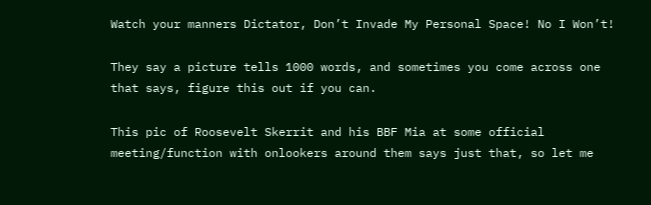Watch your manners Dictator, Don’t Invade My Personal Space! No I Won’t!

They say a picture tells 1000 words, and sometimes you come across one that says, figure this out if you can.

This pic of Roosevelt Skerrit and his BBF Mia at some official meeting/function with onlookers around them says just that, so let me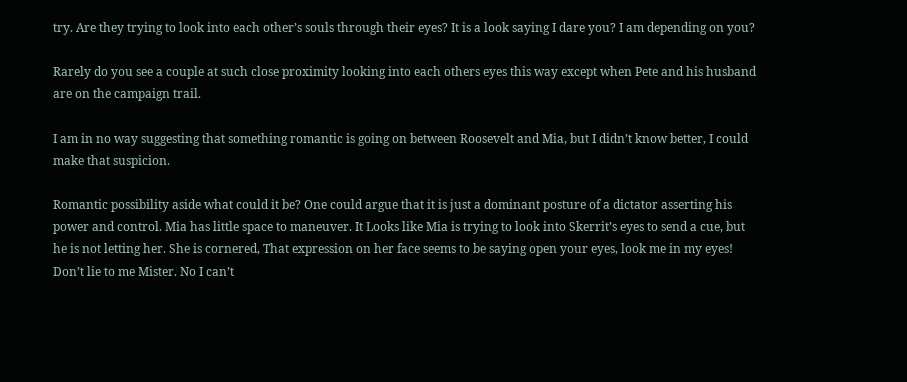try. Are they trying to look into each other’s souls through their eyes? It is a look saying I dare you? I am depending on you?

Rarely do you see a couple at such close proximity looking into each others eyes this way except when Pete and his husband are on the campaign trail.

I am in no way suggesting that something romantic is going on between Roosevelt and Mia, but I didn’t know better, I could make that suspicion.

Romantic possibility aside what could it be? One could argue that it is just a dominant posture of a dictator asserting his power and control. Mia has little space to maneuver. It Looks like Mia is trying to look into Skerrit’s eyes to send a cue, but he is not letting her. She is cornered, That expression on her face seems to be saying open your eyes, look me in my eyes! Don’t lie to me Mister. No I can’t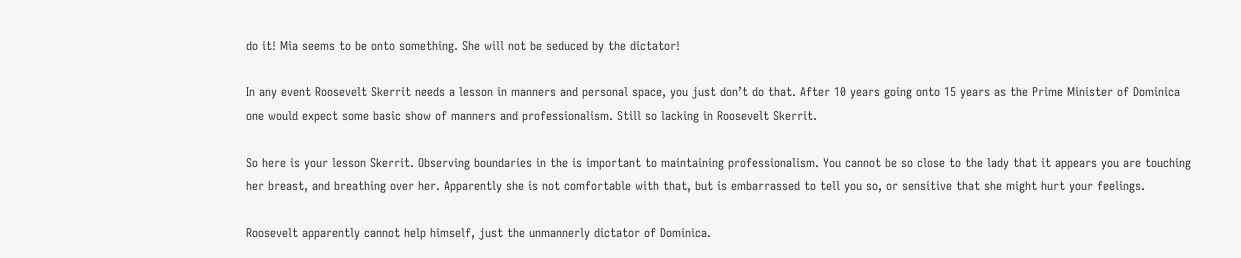do it! Mia seems to be onto something. She will not be seduced by the dictator!

In any event Roosevelt Skerrit needs a lesson in manners and personal space, you just don’t do that. After 10 years going onto 15 years as the Prime Minister of Dominica one would expect some basic show of manners and professionalism. Still so lacking in Roosevelt Skerrit.

So here is your lesson Skerrit. Observing boundaries in the is important to maintaining professionalism. You cannot be so close to the lady that it appears you are touching her breast, and breathing over her. Apparently she is not comfortable with that, but is embarrassed to tell you so, or sensitive that she might hurt your feelings.

Roosevelt apparently cannot help himself, just the unmannerly dictator of Dominica.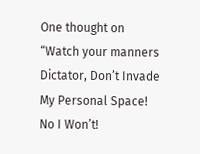One thought on “Watch your manners Dictator, Don’t Invade My Personal Space! No I Won’t!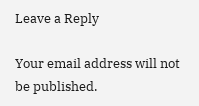Leave a Reply

Your email address will not be published.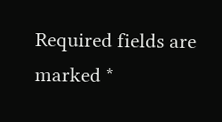Required fields are marked *